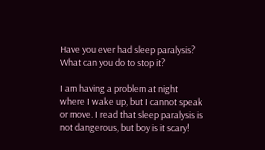Have you ever had sleep paralysis? What can you do to stop it?

I am having a problem at night where I wake up, but I cannot speak or move. I read that sleep paralysis is not dangerous, but boy is it scary!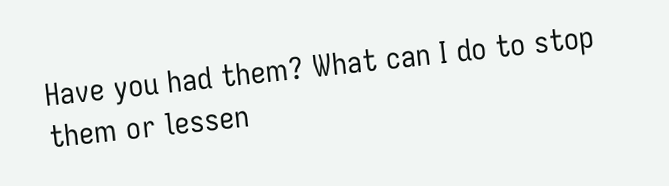Have you had them? What can I do to stop them or lessen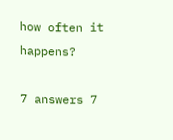how often it happens?

7 answers 7